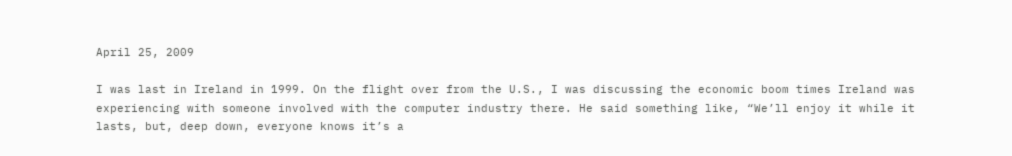April 25, 2009

I was last in Ireland in 1999. On the flight over from the U.S., I was discussing the economic boom times Ireland was experiencing with someone involved with the computer industry there. He said something like, “We’ll enjoy it while it lasts, but, deep down, everyone knows it’s a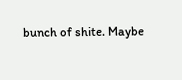bunch of shite. Maybe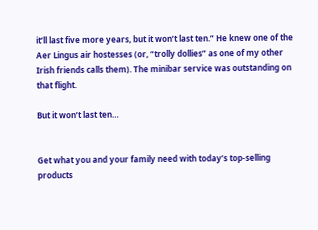it’ll last five more years, but it won’t last ten.” He knew one of the Aer Lingus air hostesses (or, “trolly dollies” as one of my other Irish friends calls them). The minibar service was outstanding on that flight.

But it won’t last ten…


Get what you and your family need with today’s top-selling products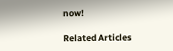now!

Related Articles